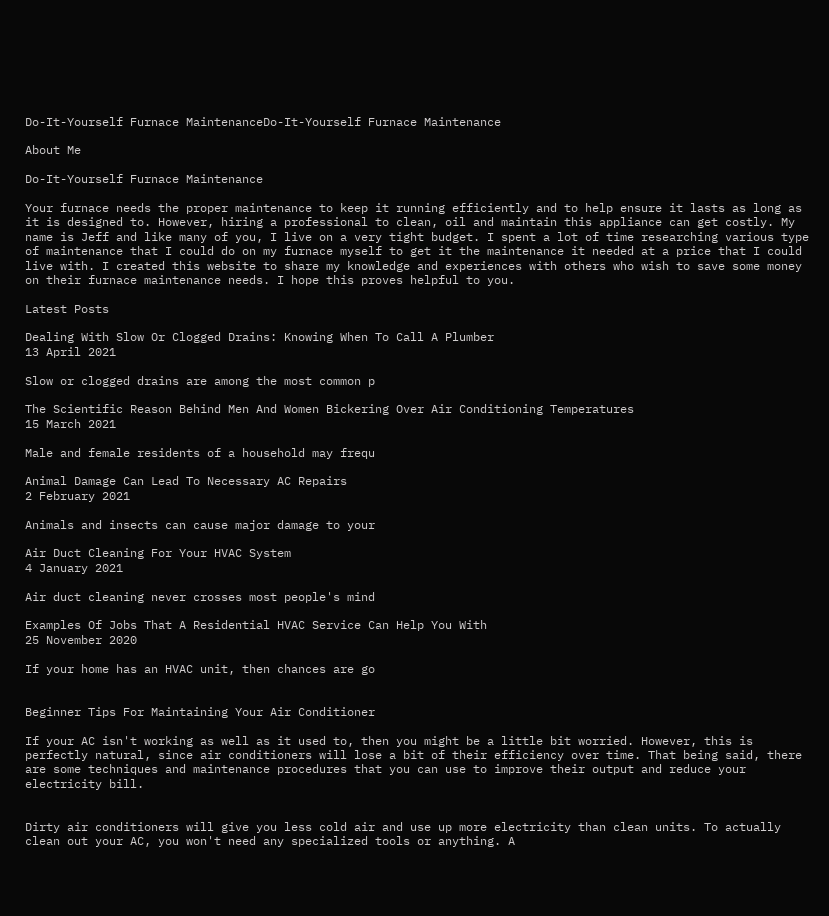Do-It-Yourself Furnace MaintenanceDo-It-Yourself Furnace Maintenance

About Me

Do-It-Yourself Furnace Maintenance

Your furnace needs the proper maintenance to keep it running efficiently and to help ensure it lasts as long as it is designed to. However, hiring a professional to clean, oil and maintain this appliance can get costly. My name is Jeff and like many of you, I live on a very tight budget. I spent a lot of time researching various type of maintenance that I could do on my furnace myself to get it the maintenance it needed at a price that I could live with. I created this website to share my knowledge and experiences with others who wish to save some money on their furnace maintenance needs. I hope this proves helpful to you.

Latest Posts

Dealing With Slow Or Clogged Drains: Knowing When To Call A Plumber
13 April 2021

Slow or clogged drains are among the most common p

The Scientific Reason Behind Men And Women Bickering Over Air Conditioning Temperatures
15 March 2021

Male and female residents of a household may frequ

Animal Damage Can Lead To Necessary AC Repairs
2 February 2021

Animals and insects can cause major damage to your

Air Duct Cleaning For Your HVAC System
4 January 2021

Air duct cleaning never crosses most people's mind

Examples Of Jobs That A Residential HVAC Service Can Help You With
25 November 2020

If your home has an HVAC unit, then chances are go


Beginner Tips For Maintaining Your Air Conditioner

If your AC isn't working as well as it used to, then you might be a little bit worried. However, this is perfectly natural, since air conditioners will lose a bit of their efficiency over time. That being said, there are some techniques and maintenance procedures that you can use to improve their output and reduce your electricity bill.


Dirty air conditioners will give you less cold air and use up more electricity than clean units. To actually clean out your AC, you won't need any specialized tools or anything. A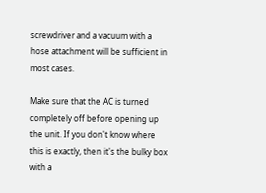screwdriver and a vacuum with a hose attachment will be sufficient in most cases.

Make sure that the AC is turned completely off before opening up the unit. If you don't know where this is exactly, then it's the bulky box with a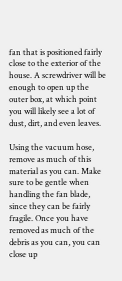fan that is positioned fairly close to the exterior of the house. A screwdriver will be enough to open up the outer box, at which point you will likely see a lot of dust, dirt, and even leaves.

Using the vacuum hose, remove as much of this material as you can. Make sure to be gentle when handling the fan blade, since they can be fairly fragile. Once you have removed as much of the debris as you can, you can close up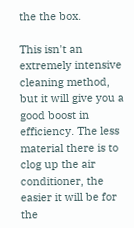the the box.

This isn't an extremely intensive cleaning method, but it will give you a good boost in efficiency. The less material there is to clog up the air conditioner, the easier it will be for the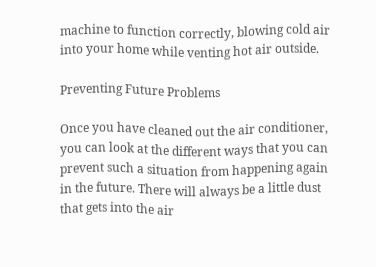machine to function correctly, blowing cold air into your home while venting hot air outside.

Preventing Future Problems

Once you have cleaned out the air conditioner, you can look at the different ways that you can prevent such a situation from happening again in the future. There will always be a little dust that gets into the air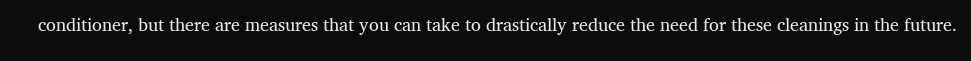conditioner, but there are measures that you can take to drastically reduce the need for these cleanings in the future.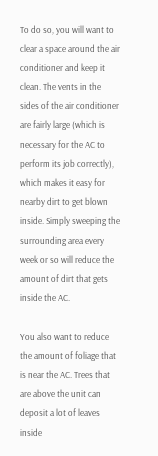To do so, you will want to clear a space around the air conditioner and keep it clean. The vents in the sides of the air conditioner are fairly large (which is necessary for the AC to perform its job correctly), which makes it easy for nearby dirt to get blown inside. Simply sweeping the surrounding area every week or so will reduce the amount of dirt that gets inside the AC.

You also want to reduce the amount of foliage that is near the AC. Trees that are above the unit can deposit a lot of leaves inside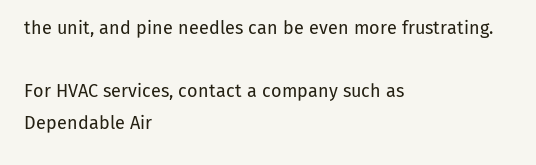the unit, and pine needles can be even more frustrating.

For HVAC services, contact a company such as Dependable Air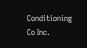Conditioning Co Inc.